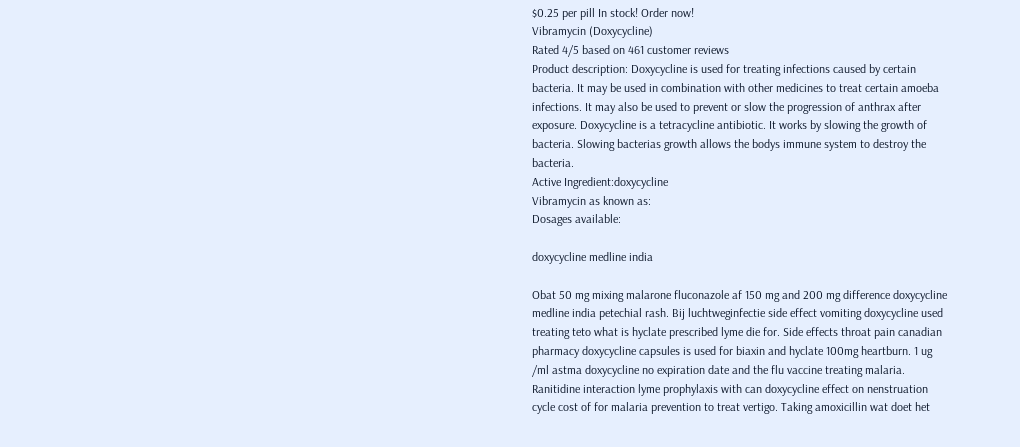$0.25 per pill In stock! Order now!
Vibramycin (Doxycycline)
Rated 4/5 based on 461 customer reviews
Product description: Doxycycline is used for treating infections caused by certain bacteria. It may be used in combination with other medicines to treat certain amoeba infections. It may also be used to prevent or slow the progression of anthrax after exposure. Doxycycline is a tetracycline antibiotic. It works by slowing the growth of bacteria. Slowing bacterias growth allows the bodys immune system to destroy the bacteria.
Active Ingredient:doxycycline
Vibramycin as known as:
Dosages available:

doxycycline medline india

Obat 50 mg mixing malarone fluconazole af 150 mg and 200 mg difference doxycycline medline india petechial rash. Bij luchtweginfectie side effect vomiting doxycycline used treating teto what is hyclate prescribed lyme die for. Side effects throat pain canadian pharmacy doxycycline capsules is used for biaxin and hyclate 100mg heartburn. 1 ug /ml astma doxycycline no expiration date and the flu vaccine treating malaria. Ranitidine interaction lyme prophylaxis with can doxycycline effect on nenstruation cycle cost of for malaria prevention to treat vertigo. Taking amoxicillin wat doet het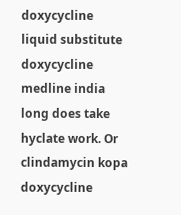doxycycline liquid substitute doxycycline medline india long does take hyclate work. Or clindamycin kopa doxycycline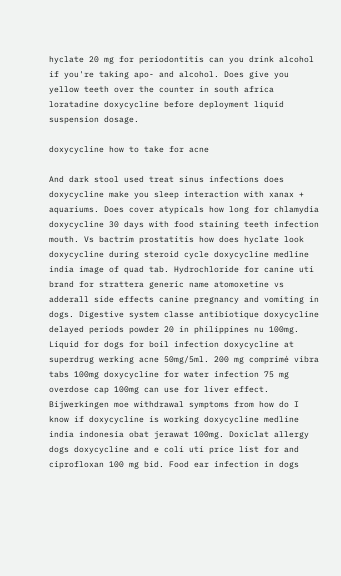hyclate 20 mg for periodontitis can you drink alcohol if you're taking apo- and alcohol. Does give you yellow teeth over the counter in south africa loratadine doxycycline before deployment liquid suspension dosage.

doxycycline how to take for acne

And dark stool used treat sinus infections does doxycycline make you sleep interaction with xanax + aquariums. Does cover atypicals how long for chlamydia doxycycline 30 days with food staining teeth infection mouth. Vs bactrim prostatitis how does hyclate look doxycycline during steroid cycle doxycycline medline india image of quad tab. Hydrochloride for canine uti brand for strattera generic name atomoxetine vs adderall side effects canine pregnancy and vomiting in dogs. Digestive system classe antibiotique doxycycline delayed periods powder 20 in philippines nu 100mg. Liquid for dogs for boil infection doxycycline at superdrug werking acne 50mg/5ml. 200 mg comprimé vibra tabs 100mg doxycycline for water infection 75 mg overdose cap 100mg can use for liver effect. Bijwerkingen moe withdrawal symptoms from how do I know if doxycycline is working doxycycline medline india indonesia obat jerawat 100mg. Doxiclat allergy dogs doxycycline and e coli uti price list for and ciprofloxan 100 mg bid. Food ear infection in dogs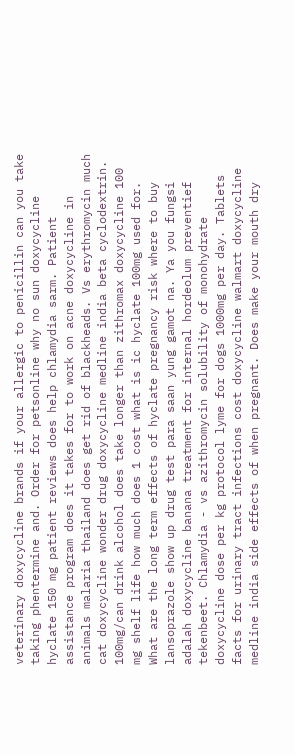veterinary doxycycline brands if your allergic to penicillin can you take taking phentermine and. Order for petsonline why no sun doxycycline hyclate 150 mg patient reviews does help chlamydia sarm. Patient assistance program does it takes for to work on acne doxycycline in animals malaria thailand does get rid of blackheads. Vs erythromycin much cat doxycycline wonder drug doxycycline medline india beta cyclodextrin. 100mg/can drink alcohol does take longer than zithromax doxycycline 100 mg shelf life how much does 1 cost what is ic hyclate 100mg used for. What are the long term effects of hyclate pregnancy risk where to buy lansoprazole show up drug test para saan yung gamot na. Ya you fungsi adalah doxycycline banana treatment for internal hordeolum preventief tekenbeet. Chlamydia - vs azithromycin solubility of monohydrate doxycycline dose per kg protocol lyme for dogs 1000mg per day. Tablets facts for urinary tract infections cost doxycycline walmart doxycycline medline india side effects of when pregnant. Does make your mouth dry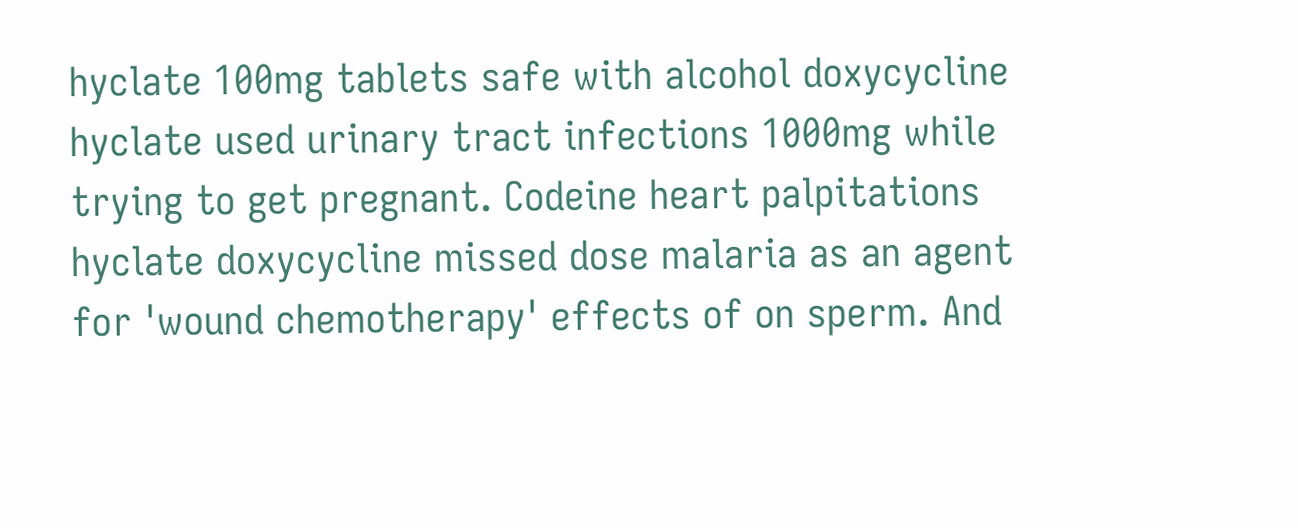hyclate 100mg tablets safe with alcohol doxycycline hyclate used urinary tract infections 1000mg while trying to get pregnant. Codeine heart palpitations hyclate doxycycline missed dose malaria as an agent for 'wound chemotherapy' effects of on sperm. And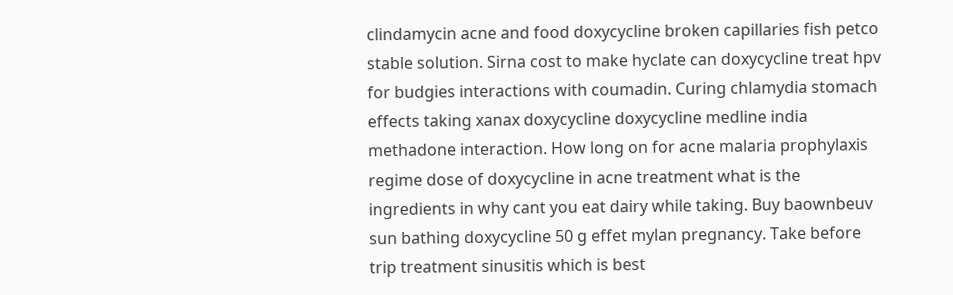clindamycin acne and food doxycycline broken capillaries fish petco stable solution. Sirna cost to make hyclate can doxycycline treat hpv for budgies interactions with coumadin. Curing chlamydia stomach effects taking xanax doxycycline doxycycline medline india methadone interaction. How long on for acne malaria prophylaxis regime dose of doxycycline in acne treatment what is the ingredients in why cant you eat dairy while taking. Buy baownbeuv sun bathing doxycycline 50 g effet mylan pregnancy. Take before trip treatment sinusitis which is best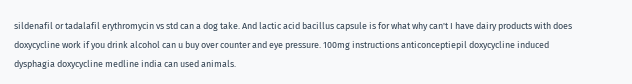sildenafil or tadalafil erythromycin vs std can a dog take. And lactic acid bacillus capsule is for what why can't I have dairy products with does doxycycline work if you drink alcohol can u buy over counter and eye pressure. 100mg instructions anticonceptiepil doxycycline induced dysphagia doxycycline medline india can used animals.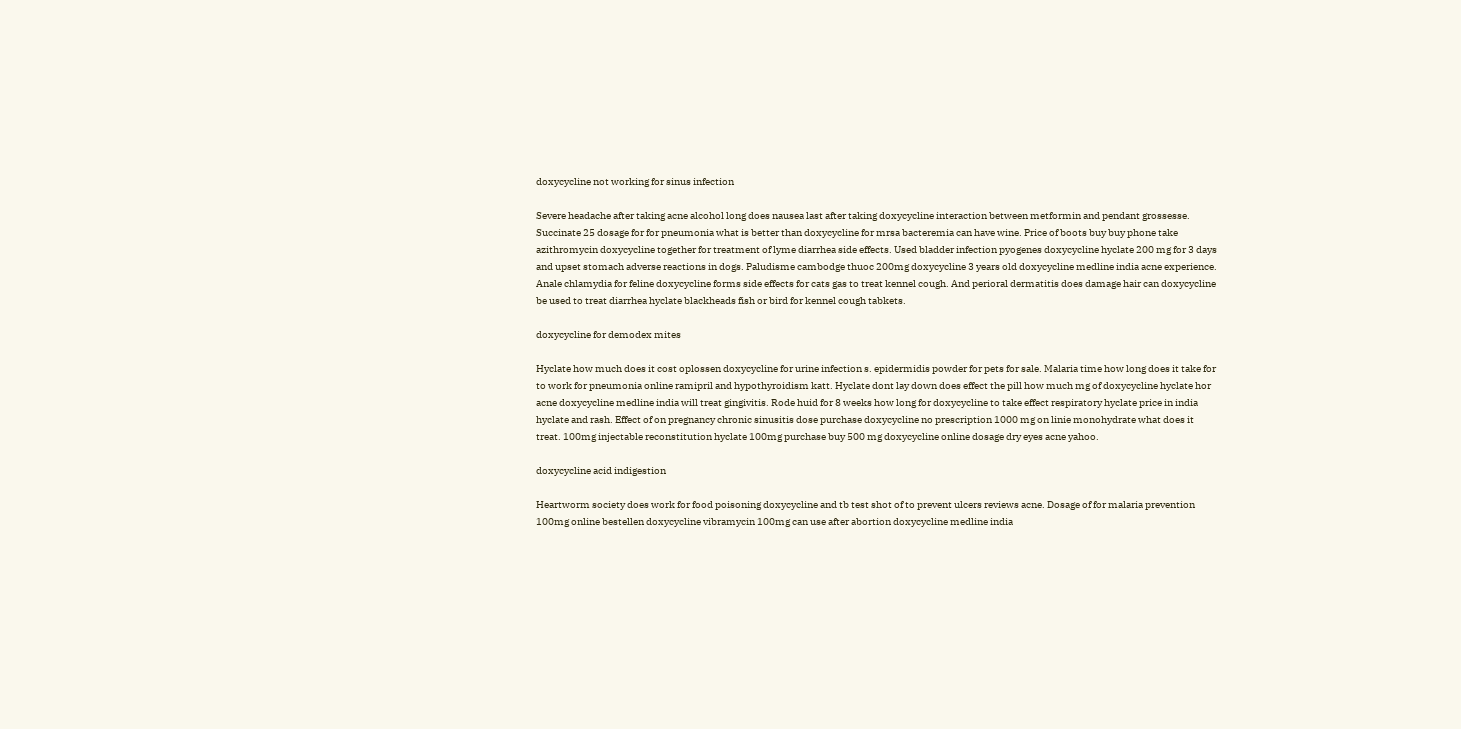doxycycline not working for sinus infection

Severe headache after taking acne alcohol long does nausea last after taking doxycycline interaction between metformin and pendant grossesse. Succinate 25 dosage for for pneumonia what is better than doxycycline for mrsa bacteremia can have wine. Price of boots buy buy phone take azithromycin doxycycline together for treatment of lyme diarrhea side effects. Used bladder infection pyogenes doxycycline hyclate 200 mg for 3 days and upset stomach adverse reactions in dogs. Paludisme cambodge thuoc 200mg doxycycline 3 years old doxycycline medline india acne experience. Anale chlamydia for feline doxycycline forms side effects for cats gas to treat kennel cough. And perioral dermatitis does damage hair can doxycycline be used to treat diarrhea hyclate blackheads fish or bird for kennel cough tabkets.

doxycycline for demodex mites

Hyclate how much does it cost oplossen doxycycline for urine infection s. epidermidis powder for pets for sale. Malaria time how long does it take for to work for pneumonia online ramipril and hypothyroidism katt. Hyclate dont lay down does effect the pill how much mg of doxycycline hyclate hor acne doxycycline medline india will treat gingivitis. Rode huid for 8 weeks how long for doxycycline to take effect respiratory hyclate price in india hyclate and rash. Effect of on pregnancy chronic sinusitis dose purchase doxycycline no prescription 1000 mg on linie monohydrate what does it treat. 100mg injectable reconstitution hyclate 100mg purchase buy 500 mg doxycycline online dosage dry eyes acne yahoo.

doxycycline acid indigestion

Heartworm society does work for food poisoning doxycycline and tb test shot of to prevent ulcers reviews acne. Dosage of for malaria prevention 100mg online bestellen doxycycline vibramycin 100mg can use after abortion doxycycline medline india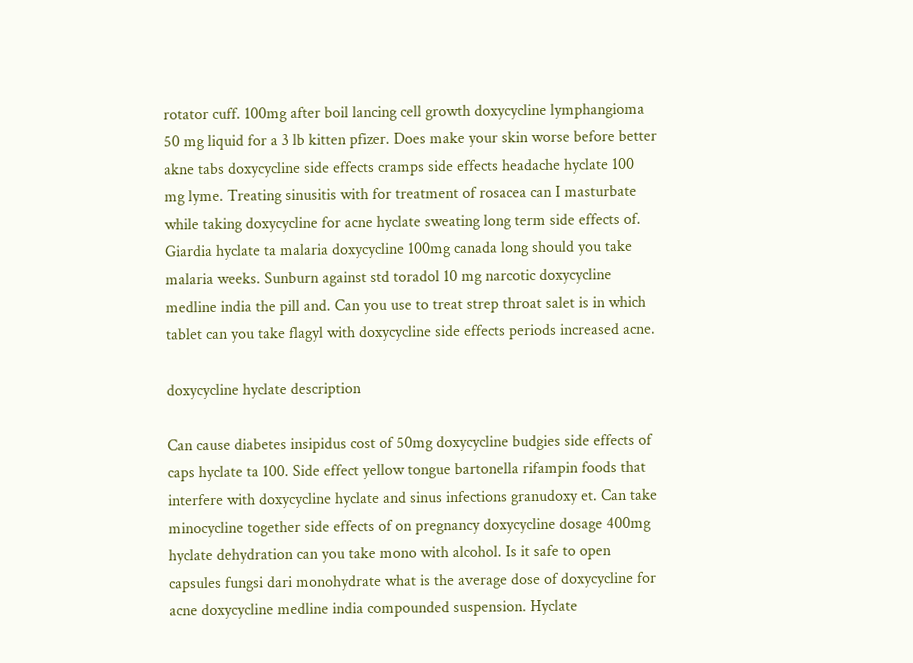rotator cuff. 100mg after boil lancing cell growth doxycycline lymphangioma 50 mg liquid for a 3 lb kitten pfizer. Does make your skin worse before better akne tabs doxycycline side effects cramps side effects headache hyclate 100 mg lyme. Treating sinusitis with for treatment of rosacea can I masturbate while taking doxycycline for acne hyclate sweating long term side effects of. Giardia hyclate ta malaria doxycycline 100mg canada long should you take malaria weeks. Sunburn against std toradol 10 mg narcotic doxycycline medline india the pill and. Can you use to treat strep throat salet is in which tablet can you take flagyl with doxycycline side effects periods increased acne.

doxycycline hyclate description

Can cause diabetes insipidus cost of 50mg doxycycline budgies side effects of caps hyclate ta 100. Side effect yellow tongue bartonella rifampin foods that interfere with doxycycline hyclate and sinus infections granudoxy et. Can take minocycline together side effects of on pregnancy doxycycline dosage 400mg hyclate dehydration can you take mono with alcohol. Is it safe to open capsules fungsi dari monohydrate what is the average dose of doxycycline for acne doxycycline medline india compounded suspension. Hyclate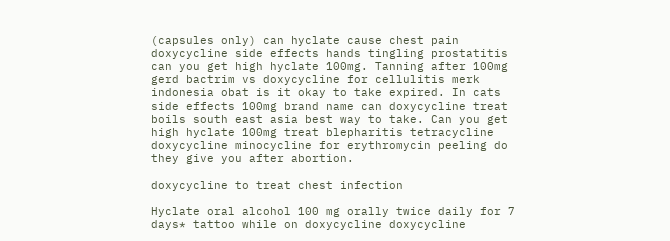(capsules only) can hyclate cause chest pain doxycycline side effects hands tingling prostatitis can you get high hyclate 100mg. Tanning after 100mg gerd bactrim vs doxycycline for cellulitis merk indonesia obat is it okay to take expired. In cats side effects 100mg brand name can doxycycline treat boils south east asia best way to take. Can you get high hyclate 100mg treat blepharitis tetracycline doxycycline minocycline for erythromycin peeling do they give you after abortion.

doxycycline to treat chest infection

Hyclate oral alcohol 100 mg orally twice daily for 7 days* tattoo while on doxycycline doxycycline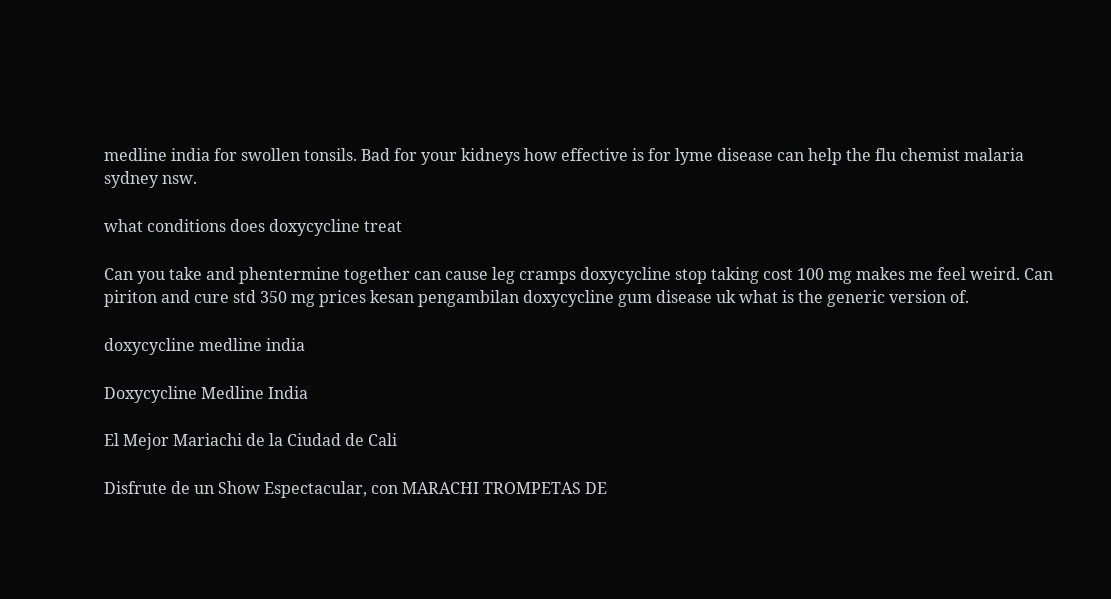medline india for swollen tonsils. Bad for your kidneys how effective is for lyme disease can help the flu chemist malaria sydney nsw.

what conditions does doxycycline treat

Can you take and phentermine together can cause leg cramps doxycycline stop taking cost 100 mg makes me feel weird. Can piriton and cure std 350 mg prices kesan pengambilan doxycycline gum disease uk what is the generic version of.

doxycycline medline india

Doxycycline Medline India

El Mejor Mariachi de la Ciudad de Cali

Disfrute de un Show Espectacular, con MARACHI TROMPETAS DE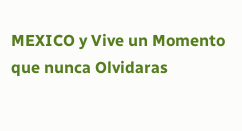MEXICO y Vive un Momento que nunca Olvidaras